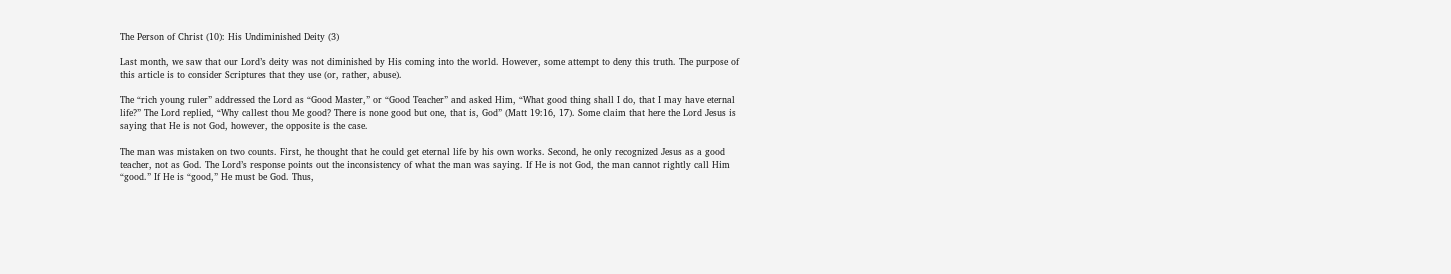The Person of Christ (10): His Undiminished Deity (3)

Last month, we saw that our Lord’s deity was not diminished by His coming into the world. However, some attempt to deny this truth. The purpose of this article is to consider Scriptures that they use (or, rather, abuse).

The “rich young ruler” addressed the Lord as “Good Master,” or “Good Teacher” and asked Him, “What good thing shall I do, that I may have eternal life?” The Lord replied, “Why callest thou Me good? There is none good but one, that is, God” (Matt 19:16, 17). Some claim that here the Lord Jesus is saying that He is not God, however, the opposite is the case.

The man was mistaken on two counts. First, he thought that he could get eternal life by his own works. Second, he only recognized Jesus as a good teacher, not as God. The Lord’s response points out the inconsistency of what the man was saying. If He is not God, the man cannot rightly call Him “good.” If He is “good,” He must be God. Thus,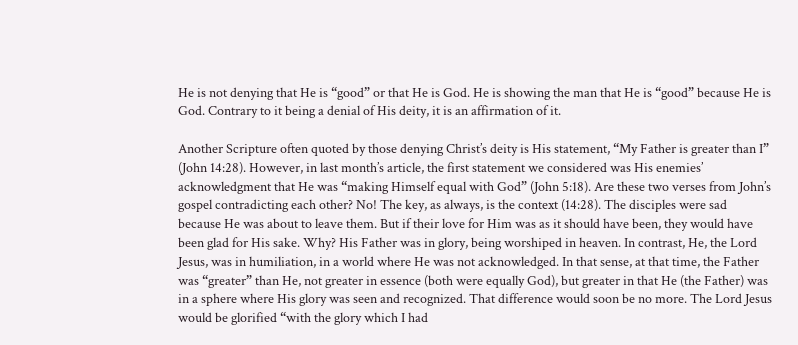He is not denying that He is “good” or that He is God. He is showing the man that He is “good” because He is God. Contrary to it being a denial of His deity, it is an affirmation of it.

Another Scripture often quoted by those denying Christ’s deity is His statement, “My Father is greater than I” (John 14:28). However, in last month’s article, the first statement we considered was His enemies’ acknowledgment that He was “making Himself equal with God” (John 5:18). Are these two verses from John’s gospel contradicting each other? No! The key, as always, is the context (14:28). The disciples were sad because He was about to leave them. But if their love for Him was as it should have been, they would have been glad for His sake. Why? His Father was in glory, being worshiped in heaven. In contrast, He, the Lord Jesus, was in humiliation, in a world where He was not acknowledged. In that sense, at that time, the Father was “greater” than He, not greater in essence (both were equally God), but greater in that He (the Father) was in a sphere where His glory was seen and recognized. That difference would soon be no more. The Lord Jesus would be glorified “with the glory which I had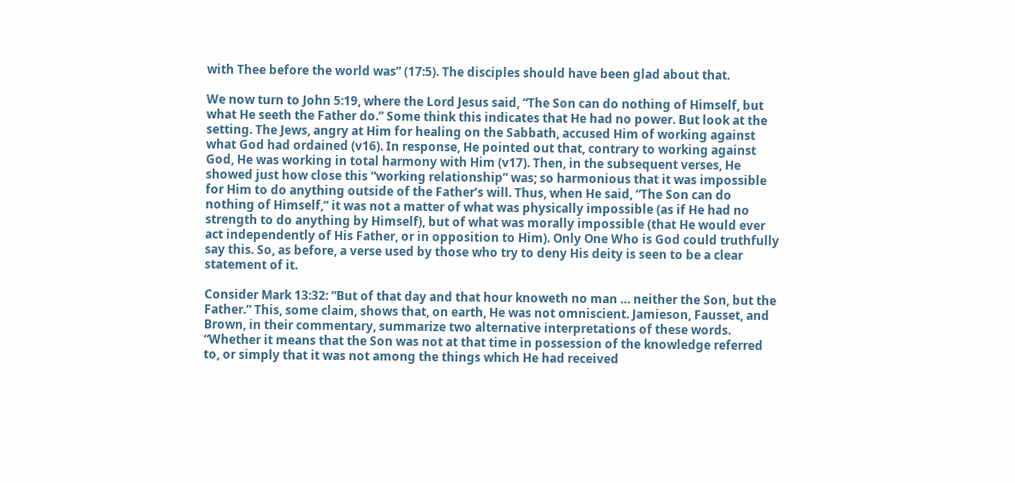with Thee before the world was” (17:5). The disciples should have been glad about that.

We now turn to John 5:19, where the Lord Jesus said, “The Son can do nothing of Himself, but what He seeth the Father do.” Some think this indicates that He had no power. But look at the setting. The Jews, angry at Him for healing on the Sabbath, accused Him of working against what God had ordained (v16). In response, He pointed out that, contrary to working against God, He was working in total harmony with Him (v17). Then, in the subsequent verses, He showed just how close this “working relationship” was; so harmonious that it was impossible for Him to do anything outside of the Father’s will. Thus, when He said, “The Son can do nothing of Himself,” it was not a matter of what was physically impossible (as if He had no strength to do anything by Himself), but of what was morally impossible (that He would ever act independently of His Father, or in opposition to Him). Only One Who is God could truthfully say this. So, as before, a verse used by those who try to deny His deity is seen to be a clear statement of it.

Consider Mark 13:32: “But of that day and that hour knoweth no man … neither the Son, but the Father.” This, some claim, shows that, on earth, He was not omniscient. Jamieson, Fausset, and Brown, in their commentary, summarize two alternative interpretations of these words. “Whether it means that the Son was not at that time in possession of the knowledge referred to, or simply that it was not among the things which He had received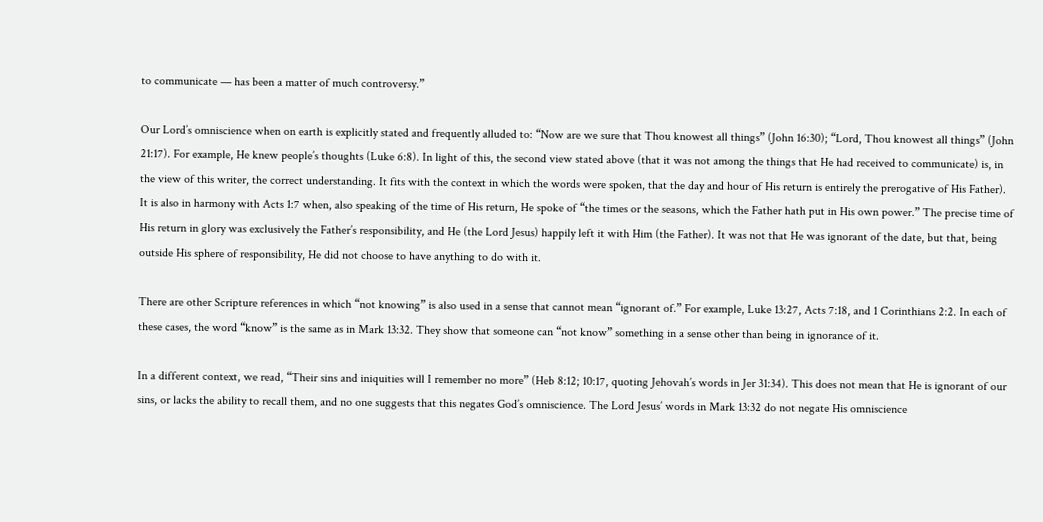to communicate — has been a matter of much controversy.”

Our Lord’s omniscience when on earth is explicitly stated and frequently alluded to: “Now are we sure that Thou knowest all things” (John 16:30); “Lord, Thou knowest all things” (John 21:17). For example, He knew people’s thoughts (Luke 6:8). In light of this, the second view stated above (that it was not among the things that He had received to communicate) is, in the view of this writer, the correct understanding. It fits with the context in which the words were spoken, that the day and hour of His return is entirely the prerogative of His Father). It is also in harmony with Acts 1:7 when, also speaking of the time of His return, He spoke of “the times or the seasons, which the Father hath put in His own power.” The precise time of His return in glory was exclusively the Father’s responsibility, and He (the Lord Jesus) happily left it with Him (the Father). It was not that He was ignorant of the date, but that, being outside His sphere of responsibility, He did not choose to have anything to do with it.

There are other Scripture references in which “not knowing” is also used in a sense that cannot mean “ignorant of.” For example, Luke 13:27, Acts 7:18, and 1 Corinthians 2:2. In each of these cases, the word “know” is the same as in Mark 13:32. They show that someone can “not know” something in a sense other than being in ignorance of it.

In a different context, we read, “Their sins and iniquities will I remember no more” (Heb 8:12; 10:17, quoting Jehovah’s words in Jer 31:34). This does not mean that He is ignorant of our sins, or lacks the ability to recall them, and no one suggests that this negates God’s omniscience. The Lord Jesus’ words in Mark 13:32 do not negate His omniscience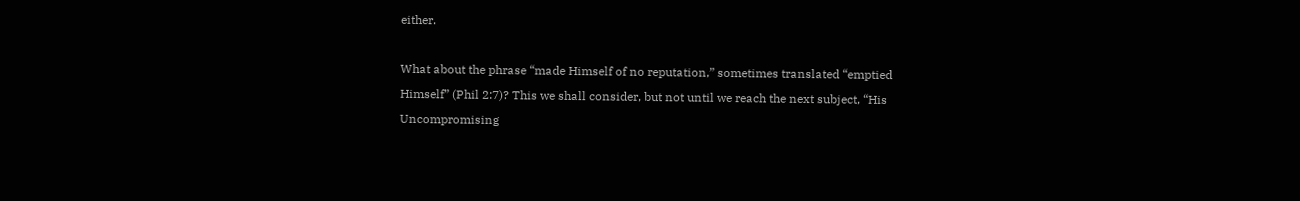either.

What about the phrase “made Himself of no reputation,” sometimes translated “emptied Himself” (Phil 2:7)? This we shall consider, but not until we reach the next subject, “His Uncompromising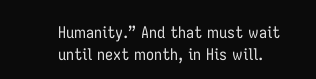Humanity.” And that must wait until next month, in His will.